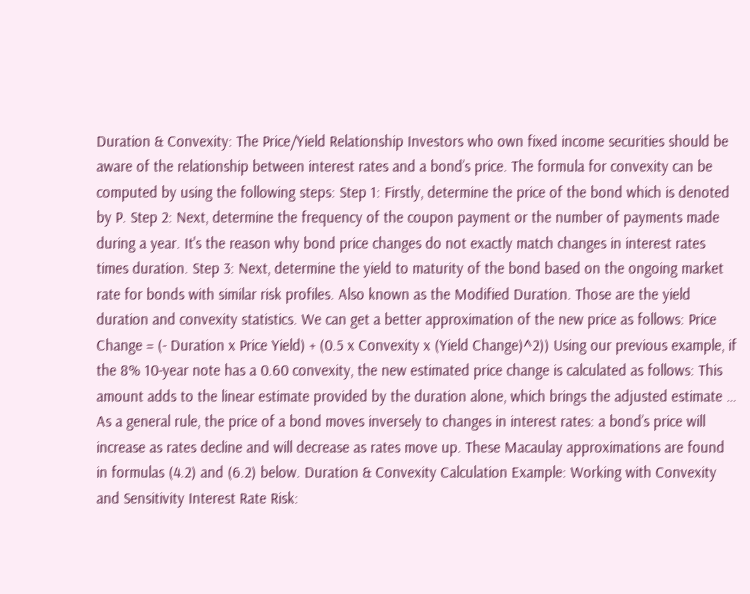Duration & Convexity: The Price/Yield Relationship Investors who own fixed income securities should be aware of the relationship between interest rates and a bond’s price. The formula for convexity can be computed by using the following steps: Step 1: Firstly, determine the price of the bond which is denoted by P. Step 2: Next, determine the frequency of the coupon payment or the number of payments made during a year. It's the reason why bond price changes do not exactly match changes in interest rates times duration. Step 3: Next, determine the yield to maturity of the bond based on the ongoing market rate for bonds with similar risk profiles. Also known as the Modified Duration. Those are the yield duration and convexity statistics. We can get a better approximation of the new price as follows: Price Change = (- Duration x Price Yield) + (0.5 x Convexity x (Yield Change)^2)) Using our previous example, if the 8% 10-year note has a 0.60 convexity, the new estimated price change is calculated as follows: This amount adds to the linear estimate provided by the duration alone, which brings the adjusted estimate … As a general rule, the price of a bond moves inversely to changes in interest rates: a bond’s price will increase as rates decline and will decrease as rates move up. These Macaulay approximations are found in formulas (4.2) and (6.2) below. Duration & Convexity Calculation Example: Working with Convexity and Sensitivity Interest Rate Risk: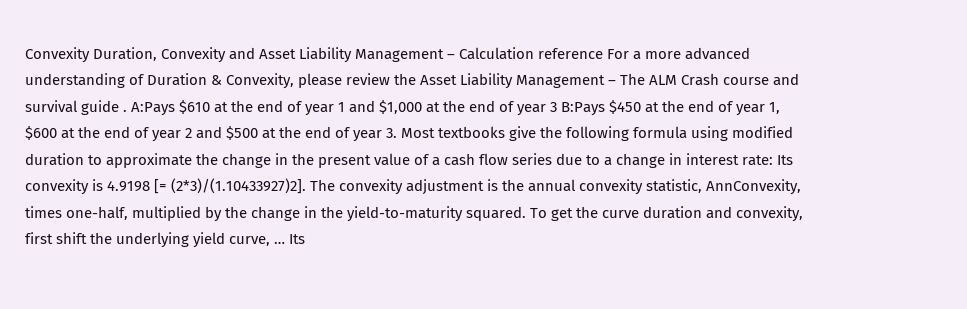Convexity Duration, Convexity and Asset Liability Management – Calculation reference For a more advanced understanding of Duration & Convexity, please review the Asset Liability Management – The ALM Crash course and survival guide . A:Pays $610 at the end of year 1 and $1,000 at the end of year 3 B:Pays $450 at the end of year 1, $600 at the end of year 2 and $500 at the end of year 3. Most textbooks give the following formula using modified duration to approximate the change in the present value of a cash flow series due to a change in interest rate: Its convexity is 4.9198 [= (2*3)/(1.10433927)2]. The convexity adjustment is the annual convexity statistic, AnnConvexity, times one-half, multiplied by the change in the yield-to-maturity squared. To get the curve duration and convexity, first shift the underlying yield curve, … Its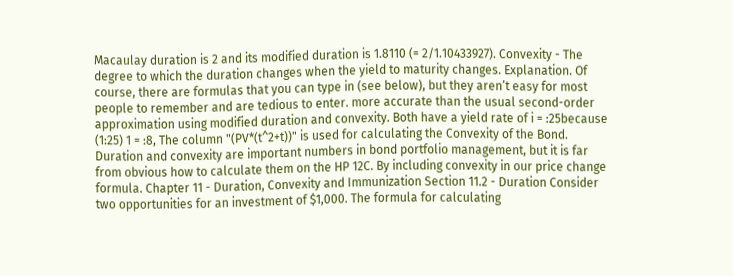Macaulay duration is 2 and its modified duration is 1.8110 (= 2/1.10433927). Convexity - The degree to which the duration changes when the yield to maturity changes. Explanation. Of course, there are formulas that you can type in (see below), but they aren’t easy for most people to remember and are tedious to enter. more accurate than the usual second-order approximation using modified duration and convexity. Both have a yield rate of i = :25because (1:25) 1 = :8, The column "(PV*(t^2+t))" is used for calculating the Convexity of the Bond. Duration and convexity are important numbers in bond portfolio management, but it is far from obvious how to calculate them on the HP 12C. By including convexity in our price change formula. Chapter 11 - Duration, Convexity and Immunization Section 11.2 - Duration Consider two opportunities for an investment of $1,000. The formula for calculating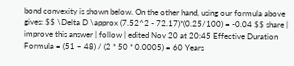bond convexity is shown below. On the other hand, using our formula above gives: $$ \Delta D \approx (7.52^2 - 72.17)*(0.25/100) = -0.04 $$ share | improve this answer | follow | edited Nov 20 at 20:45 Effective Duration Formula = (51 – 48) / (2 * 50 * 0.0005) = 60 Years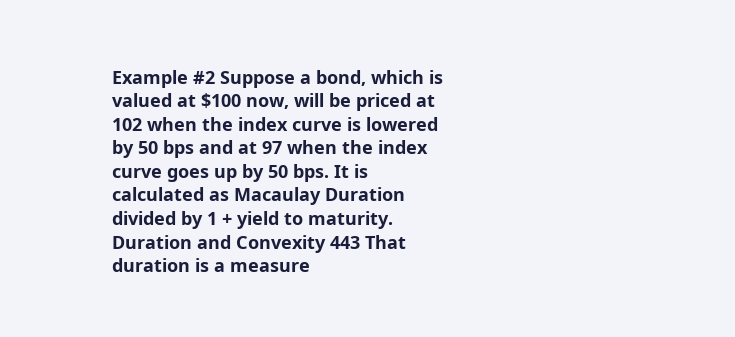Example #2 Suppose a bond, which is valued at $100 now, will be priced at 102 when the index curve is lowered by 50 bps and at 97 when the index curve goes up by 50 bps. It is calculated as Macaulay Duration divided by 1 + yield to maturity. Duration and Convexity 443 That duration is a measure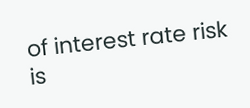of interest rate risk is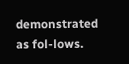demonstrated as fol-lows.